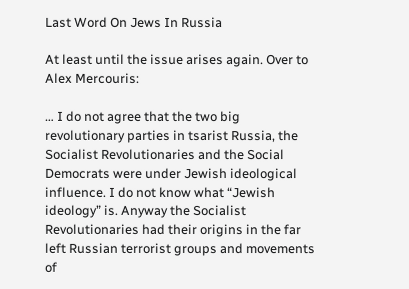Last Word On Jews In Russia

At least until the issue arises again. Over to Alex Mercouris:

… I do not agree that the two big revolutionary parties in tsarist Russia, the Socialist Revolutionaries and the Social Democrats were under Jewish ideological influence. I do not know what “Jewish ideology” is. Anyway the Socialist Revolutionaries had their origins in the far left Russian terrorist groups and movements of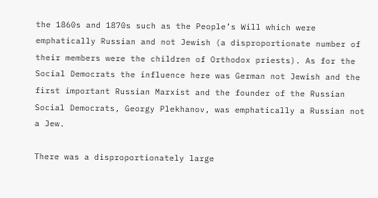the 1860s and 1870s such as the People’s Will which were emphatically Russian and not Jewish (a disproportionate number of their members were the children of Orthodox priests). As for the Social Democrats the influence here was German not Jewish and the first important Russian Marxist and the founder of the Russian Social Democrats, Georgy Plekhanov, was emphatically a Russian not a Jew.

There was a disproportionately large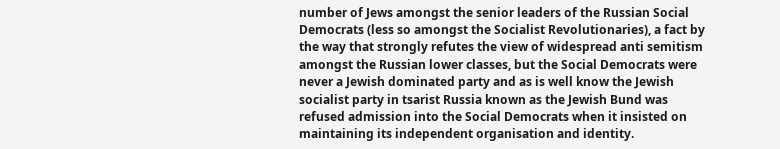number of Jews amongst the senior leaders of the Russian Social Democrats (less so amongst the Socialist Revolutionaries), a fact by the way that strongly refutes the view of widespread anti semitism amongst the Russian lower classes, but the Social Democrats were never a Jewish dominated party and as is well know the Jewish socialist party in tsarist Russia known as the Jewish Bund was refused admission into the Social Democrats when it insisted on maintaining its independent organisation and identity.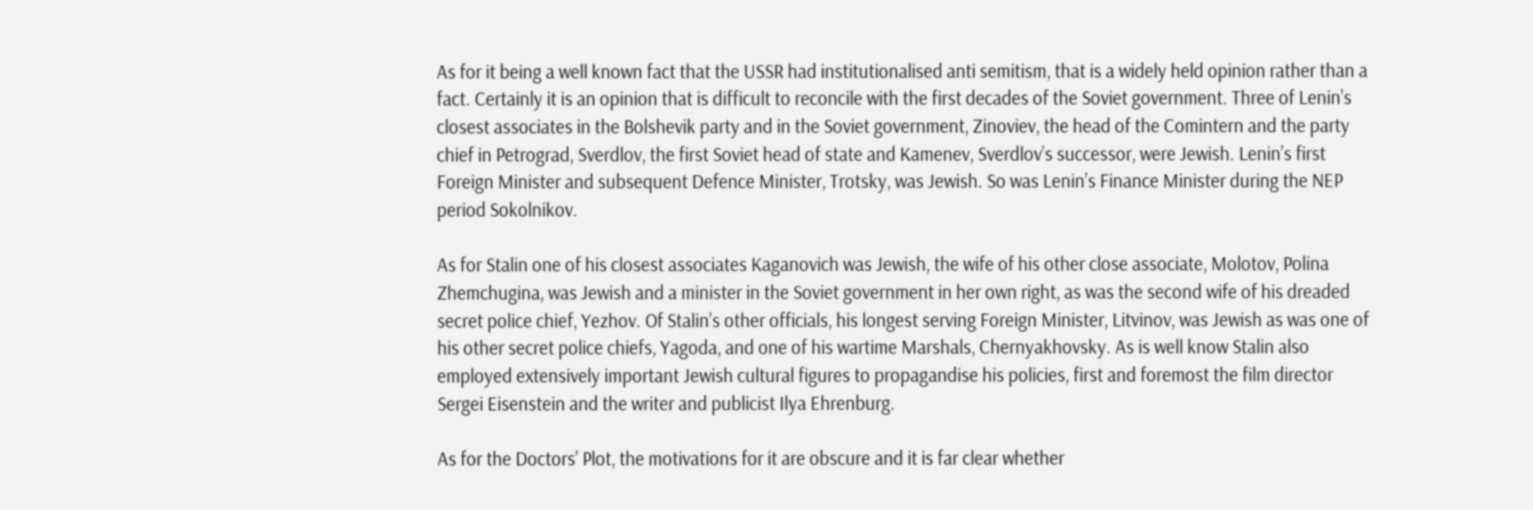As for it being a well known fact that the USSR had institutionalised anti semitism, that is a widely held opinion rather than a fact. Certainly it is an opinion that is difficult to reconcile with the first decades of the Soviet government. Three of Lenin’s closest associates in the Bolshevik party and in the Soviet government, Zinoviev, the head of the Comintern and the party chief in Petrograd, Sverdlov, the first Soviet head of state and Kamenev, Sverdlov’s successor, were Jewish. Lenin’s first Foreign Minister and subsequent Defence Minister, Trotsky, was Jewish. So was Lenin’s Finance Minister during the NEP period Sokolnikov.

As for Stalin one of his closest associates Kaganovich was Jewish, the wife of his other close associate, Molotov, Polina Zhemchugina, was Jewish and a minister in the Soviet government in her own right, as was the second wife of his dreaded secret police chief, Yezhov. Of Stalin’s other officials, his longest serving Foreign Minister, Litvinov, was Jewish as was one of his other secret police chiefs, Yagoda, and one of his wartime Marshals, Chernyakhovsky. As is well know Stalin also employed extensively important Jewish cultural figures to propagandise his policies, first and foremost the film director Sergei Eisenstein and the writer and publicist Ilya Ehrenburg.

As for the Doctors’ Plot, the motivations for it are obscure and it is far clear whether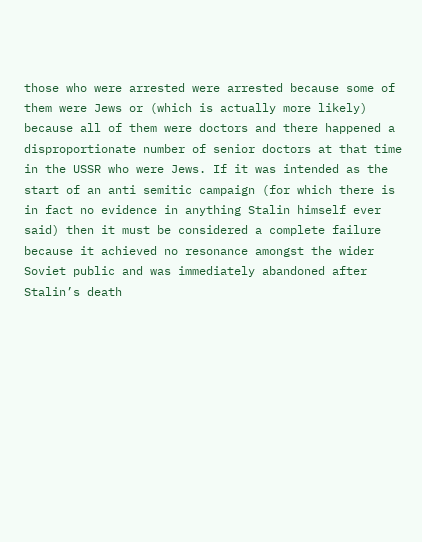those who were arrested were arrested because some of them were Jews or (which is actually more likely) because all of them were doctors and there happened a disproportionate number of senior doctors at that time in the USSR who were Jews. If it was intended as the start of an anti semitic campaign (for which there is in fact no evidence in anything Stalin himself ever said) then it must be considered a complete failure because it achieved no resonance amongst the wider Soviet public and was immediately abandoned after Stalin’s death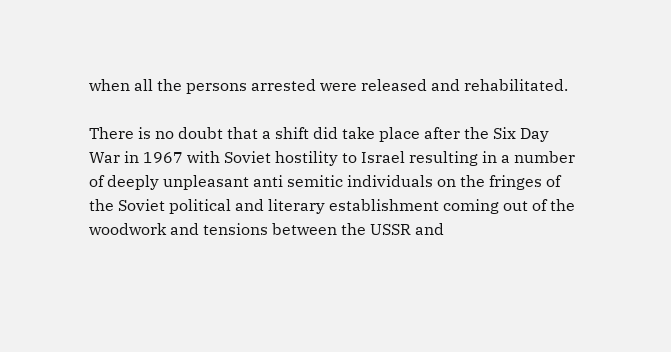when all the persons arrested were released and rehabilitated.

There is no doubt that a shift did take place after the Six Day War in 1967 with Soviet hostility to Israel resulting in a number of deeply unpleasant anti semitic individuals on the fringes of the Soviet political and literary establishment coming out of the woodwork and tensions between the USSR and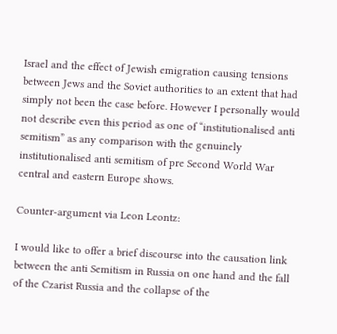Israel and the effect of Jewish emigration causing tensions between Jews and the Soviet authorities to an extent that had simply not been the case before. However I personally would not describe even this period as one of “institutionalised anti semitism” as any comparison with the genuinely institutionalised anti semitism of pre Second World War central and eastern Europe shows.

Counter-argument via Leon Leontz:

I would like to offer a brief discourse into the causation link between the anti Semitism in Russia on one hand and the fall of the Czarist Russia and the collapse of the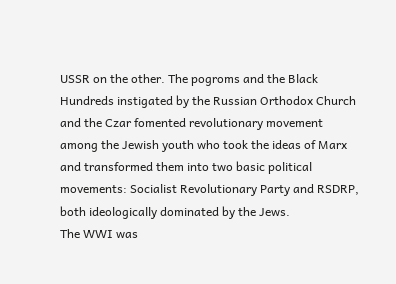USSR on the other. The pogroms and the Black Hundreds instigated by the Russian Orthodox Church and the Czar fomented revolutionary movement among the Jewish youth who took the ideas of Marx and transformed them into two basic political movements: Socialist Revolutionary Party and RSDRP, both ideologically dominated by the Jews.
The WWI was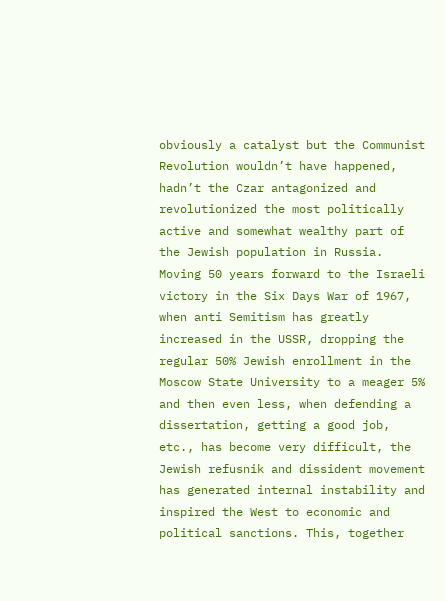obviously a catalyst but the Communist Revolution wouldn’t have happened, hadn’t the Czar antagonized and revolutionized the most politically active and somewhat wealthy part of the Jewish population in Russia. Moving 50 years forward to the Israeli victory in the Six Days War of 1967, when anti Semitism has greatly increased in the USSR, dropping the regular 50% Jewish enrollment in the Moscow State University to a meager 5% and then even less, when defending a dissertation, getting a good job, etc., has become very difficult, the Jewish refusnik and dissident movement has generated internal instability and inspired the West to economic and political sanctions. This, together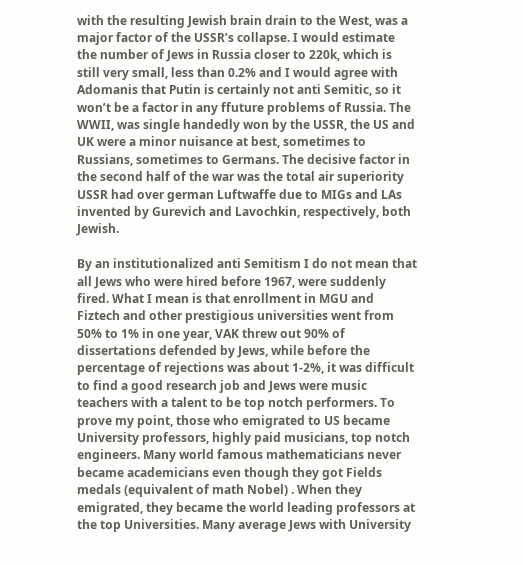with the resulting Jewish brain drain to the West, was a major factor of the USSR’s collapse. I would estimate the number of Jews in Russia closer to 220k, which is still very small, less than 0.2% and I would agree with Adomanis that Putin is certainly not anti Semitic, so it won’t be a factor in any ffuture problems of Russia. The WWII, was single handedly won by the USSR, the US and UK were a minor nuisance at best, sometimes to Russians, sometimes to Germans. The decisive factor in the second half of the war was the total air superiority USSR had over german Luftwaffe due to MIGs and LAs invented by Gurevich and Lavochkin, respectively, both Jewish.

By an institutionalized anti Semitism I do not mean that all Jews who were hired before 1967, were suddenly fired. What I mean is that enrollment in MGU and Fiztech and other prestigious universities went from 50% to 1% in one year, VAK threw out 90% of dissertations defended by Jews, while before the percentage of rejections was about 1-2%, it was difficult to find a good research job and Jews were music teachers with a talent to be top notch performers. To prove my point, those who emigrated to US became University professors, highly paid musicians, top notch engineers. Many world famous mathematicians never became academicians even though they got Fields medals (equivalent of math Nobel) . When they emigrated, they became the world leading professors at the top Universities. Many average Jews with University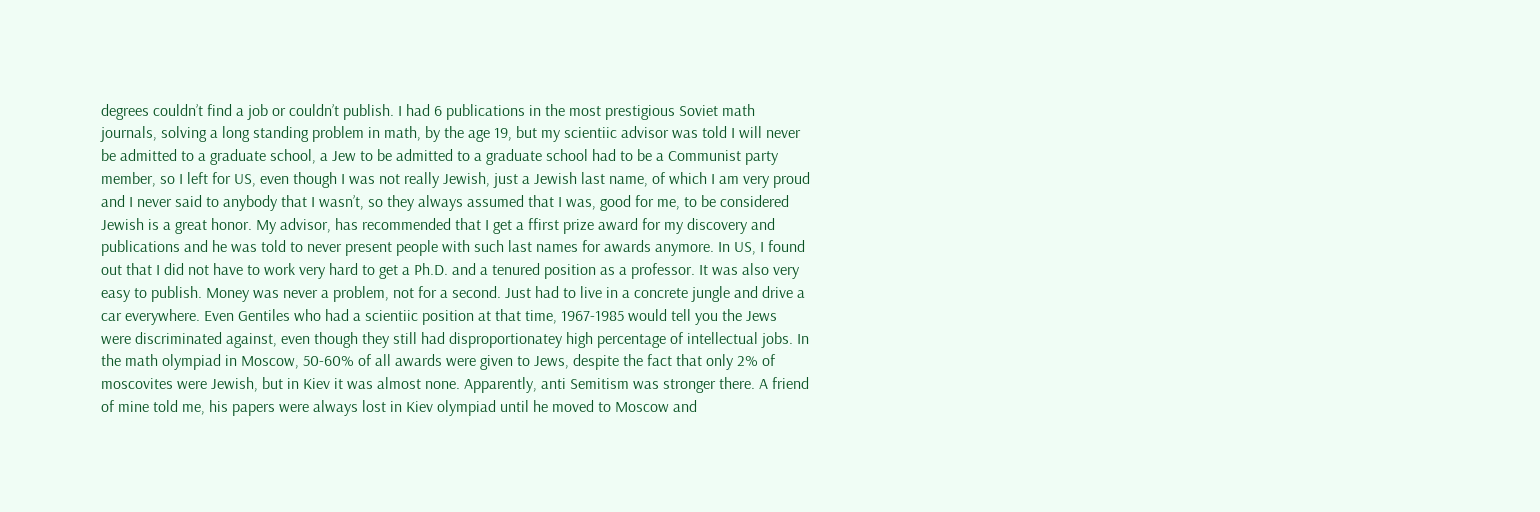degrees couldn’t find a job or couldn’t publish. I had 6 publications in the most prestigious Soviet math journals, solving a long standing problem in math, by the age 19, but my scientiic advisor was told I will never be admitted to a graduate school, a Jew to be admitted to a graduate school had to be a Communist party member, so I left for US, even though I was not really Jewish, just a Jewish last name, of which I am very proud and I never said to anybody that I wasn’t, so they always assumed that I was, good for me, to be considered Jewish is a great honor. My advisor, has recommended that I get a ffirst prize award for my discovery and publications and he was told to never present people with such last names for awards anymore. In US, I found out that I did not have to work very hard to get a Ph.D. and a tenured position as a professor. It was also very easy to publish. Money was never a problem, not for a second. Just had to live in a concrete jungle and drive a car everywhere. Even Gentiles who had a scientiic position at that time, 1967-1985 would tell you the Jews were discriminated against, even though they still had disproportionatey high percentage of intellectual jobs. In the math olympiad in Moscow, 50-60% of all awards were given to Jews, despite the fact that only 2% of moscovites were Jewish, but in Kiev it was almost none. Apparently, anti Semitism was stronger there. A friend of mine told me, his papers were always lost in Kiev olympiad until he moved to Moscow and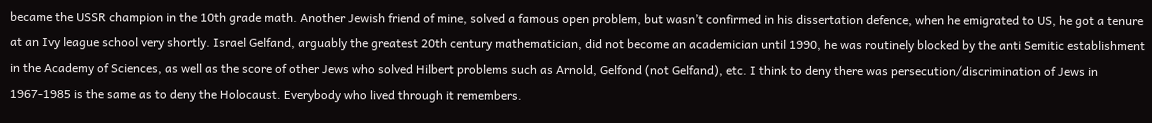became the USSR champion in the 10th grade math. Another Jewish friend of mine, solved a famous open problem, but wasn’t confirmed in his dissertation defence, when he emigrated to US, he got a tenure at an Ivy league school very shortly. Israel Gelfand, arguably the greatest 20th century mathematician, did not become an academician until 1990, he was routinely blocked by the anti Semitic establishment in the Academy of Sciences, as well as the score of other Jews who solved Hilbert problems such as Arnold, Gelfond (not Gelfand), etc. I think to deny there was persecution/discrimination of Jews in 1967-1985 is the same as to deny the Holocaust. Everybody who lived through it remembers.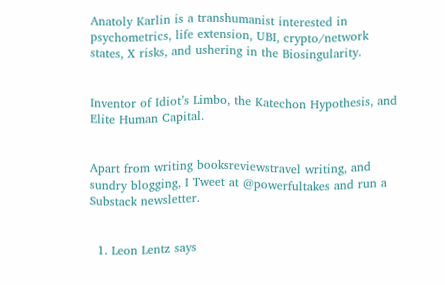Anatoly Karlin is a transhumanist interested in psychometrics, life extension, UBI, crypto/network states, X risks, and ushering in the Biosingularity.


Inventor of Idiot’s Limbo, the Katechon Hypothesis, and Elite Human Capital.


Apart from writing booksreviewstravel writing, and sundry blogging, I Tweet at @powerfultakes and run a Substack newsletter.


  1. Leon Lentz says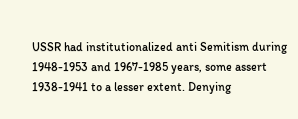USSR had institutionalized anti Semitism during 1948-1953 and 1967-1985 years, some assert 1938-1941 to a lesser extent. Denying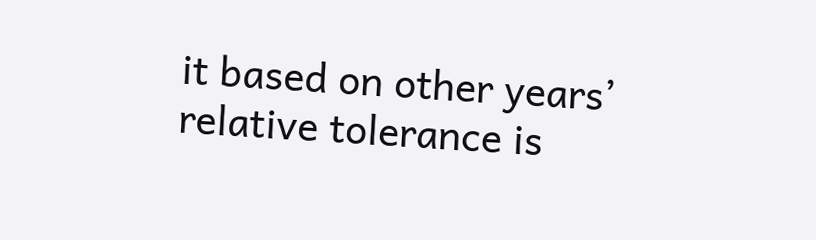it based on other years’ relative tolerance is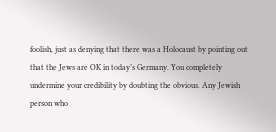foolish, just as denying that there was a Holocaust by pointing out that the Jews are OK in today’s Germany. You completely undermine your credibility by doubting the obvious. Any Jewish person who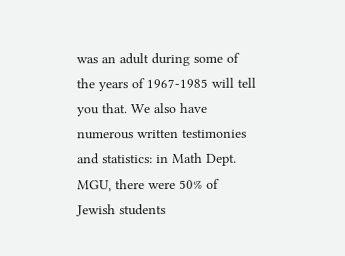was an adult during some of the years of 1967-1985 will tell you that. We also have numerous written testimonies and statistics: in Math Dept. MGU, there were 50% of Jewish students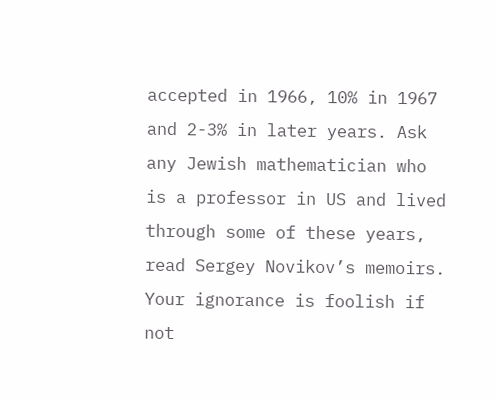accepted in 1966, 10% in 1967 and 2-3% in later years. Ask any Jewish mathematician who is a professor in US and lived through some of these years, read Sergey Novikov’s memoirs. Your ignorance is foolish if not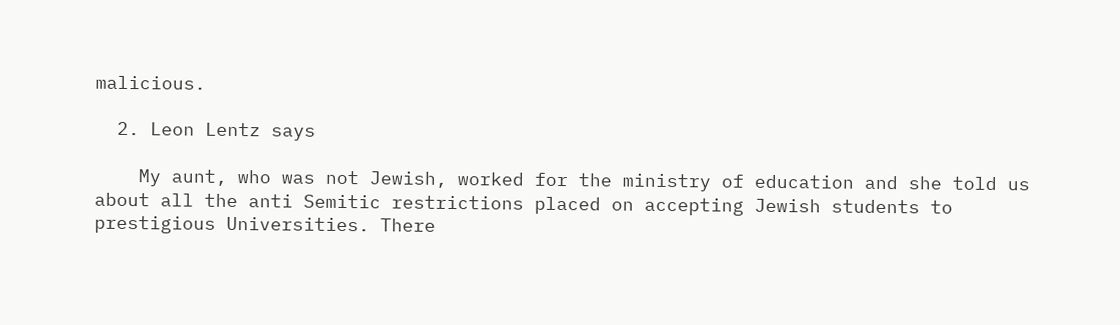malicious.

  2. Leon Lentz says

    My aunt, who was not Jewish, worked for the ministry of education and she told us about all the anti Semitic restrictions placed on accepting Jewish students to prestigious Universities. There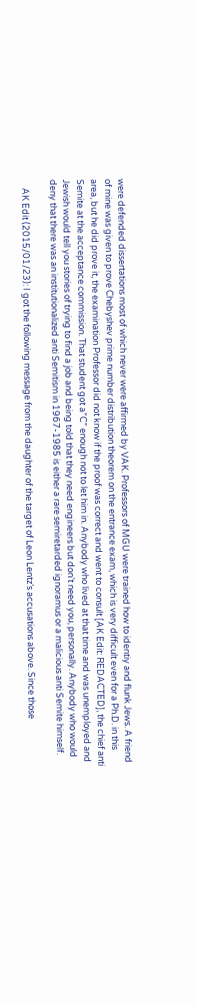were defended dissertations most of which never were affirmed by VAK. Professors of MGU were trained how to identiy and flunk Jews. A friend of mine was given to prove Chebyshev prime number distribution theorem on the entrance exam, which is very difficult even for a Ph.D. in this area, but he did prove it, the examination Professor did not know if the proof was correct and went to consult [AK Edit: REDACTED], the chief anti Semite at the acceptance commission. That student got a”C” enough not to let him in. Anybody who lived at that time and was unemployed and Jewish would tell you stories of trying to find a job and being told that they need engineers but don’t need you, personally. Anybody who would deny that there was an institutionalized anti Semitism in 1967-1985 is either a rare semiretarded ignoramus or a malicious anti Semite himself.

    AK Edit (2015/01/23): I got the following message from the daughter of the target of Leon Lentz’s accusations above. Since those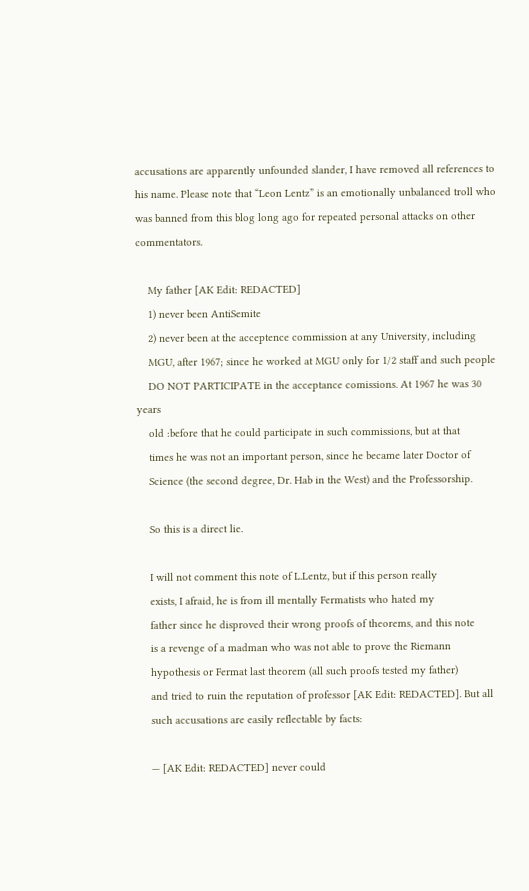accusations are apparently unfounded slander, I have removed all references to his name. Please note that “Leon Lentz” is an emotionally unbalanced troll who was banned from this blog long ago for repeated personal attacks on other commentators.

    My father [AK Edit: REDACTED]
    1) never been AntiSemite
    2) never been at the acceptence commission at any University, including
    MGU, after 1967; since he worked at MGU only for 1/2 staff and such people
    DO NOT PARTICIPATE in the acceptance comissions. At 1967 he was 30 years
    old :before that he could participate in such commissions, but at that
    times he was not an important person, since he became later Doctor of
    Science (the second degree, Dr. Hab in the West) and the Professorship.

    So this is a direct lie.

    I will not comment this note of L.Lentz, but if this person really
    exists, I afraid, he is from ill mentally Fermatists who hated my
    father since he disproved their wrong proofs of theorems, and this note
    is a revenge of a madman who was not able to prove the Riemann
    hypothesis or Fermat last theorem (all such proofs tested my father)
    and tried to ruin the reputation of professor [AK Edit: REDACTED]. But all
    such accusations are easily reflectable by facts:

    — [AK Edit: REDACTED] never could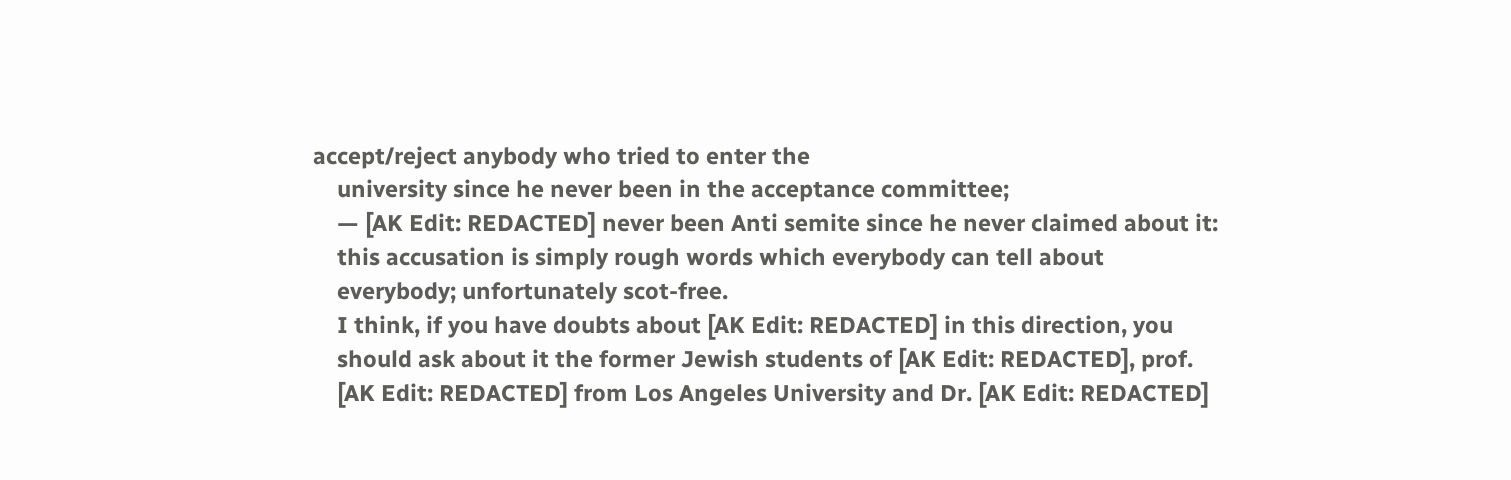accept/reject anybody who tried to enter the
    university since he never been in the acceptance committee;
    — [AK Edit: REDACTED] never been Anti semite since he never claimed about it:
    this accusation is simply rough words which everybody can tell about
    everybody; unfortunately scot-free.
    I think, if you have doubts about [AK Edit: REDACTED] in this direction, you
    should ask about it the former Jewish students of [AK Edit: REDACTED], prof.
    [AK Edit: REDACTED] from Los Angeles University and Dr. [AK Edit: REDACTED]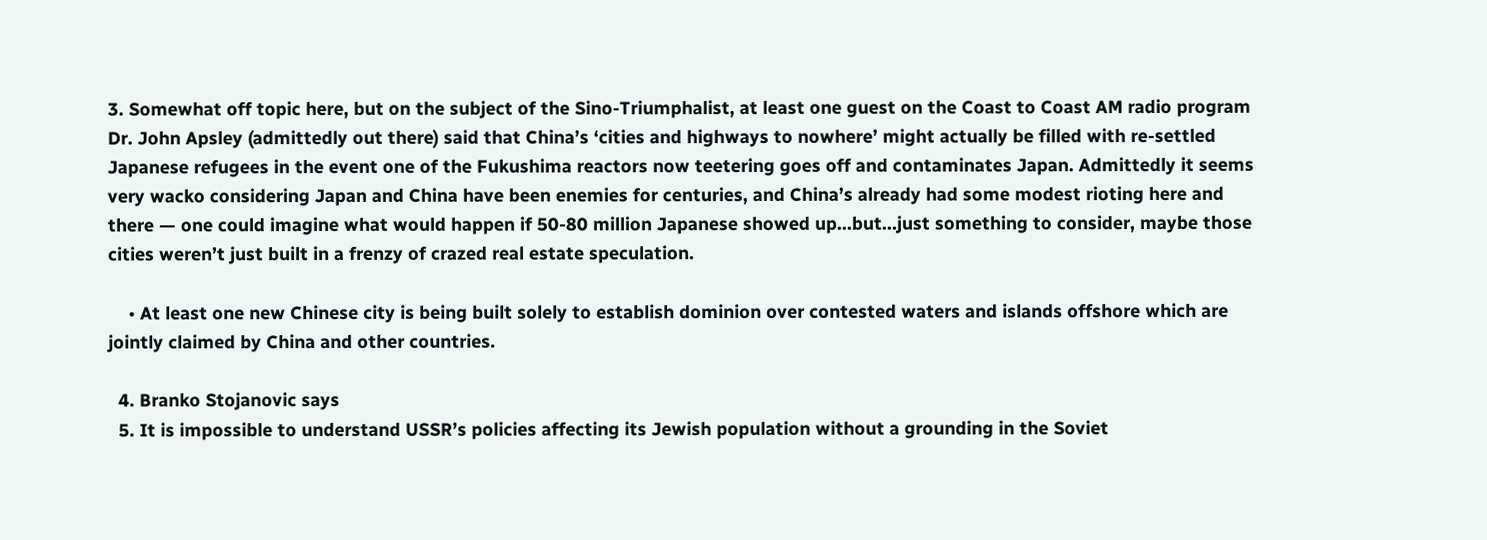3. Somewhat off topic here, but on the subject of the Sino-Triumphalist, at least one guest on the Coast to Coast AM radio program Dr. John Apsley (admittedly out there) said that China’s ‘cities and highways to nowhere’ might actually be filled with re-settled Japanese refugees in the event one of the Fukushima reactors now teetering goes off and contaminates Japan. Admittedly it seems very wacko considering Japan and China have been enemies for centuries, and China’s already had some modest rioting here and there — one could imagine what would happen if 50-80 million Japanese showed up…but…just something to consider, maybe those cities weren’t just built in a frenzy of crazed real estate speculation.

    • At least one new Chinese city is being built solely to establish dominion over contested waters and islands offshore which are jointly claimed by China and other countries.

  4. Branko Stojanovic says
  5. It is impossible to understand USSR’s policies affecting its Jewish population without a grounding in the Soviet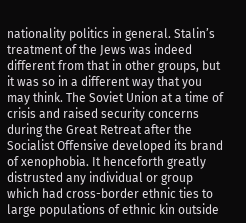nationality politics in general. Stalin’s treatment of the Jews was indeed different from that in other groups, but it was so in a different way that you may think. The Soviet Union at a time of crisis and raised security concerns during the Great Retreat after the Socialist Offensive developed its brand of xenophobia. It henceforth greatly distrusted any individual or group which had cross-border ethnic ties to large populations of ethnic kin outside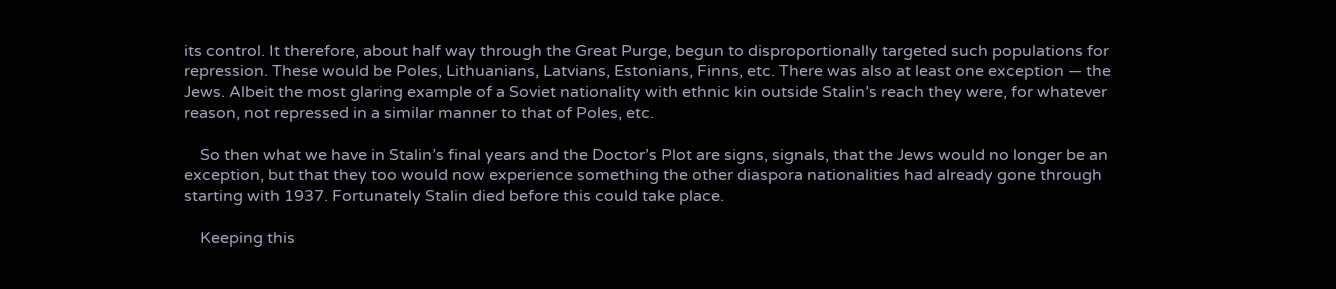its control. It therefore, about half way through the Great Purge, begun to disproportionally targeted such populations for repression. These would be Poles, Lithuanians, Latvians, Estonians, Finns, etc. There was also at least one exception — the Jews. Albeit the most glaring example of a Soviet nationality with ethnic kin outside Stalin’s reach they were, for whatever reason, not repressed in a similar manner to that of Poles, etc.

    So then what we have in Stalin’s final years and the Doctor’s Plot are signs, signals, that the Jews would no longer be an exception, but that they too would now experience something the other diaspora nationalities had already gone through starting with 1937. Fortunately Stalin died before this could take place.

    Keeping this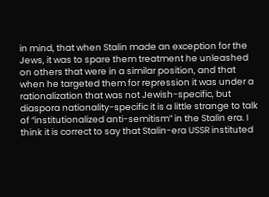in mind, that when Stalin made an exception for the Jews, it was to spare them treatment he unleashed on others that were in a similar position, and that when he targeted them for repression it was under a rationalization that was not Jewish-specific, but diaspora nationality-specific it is a little strange to talk of “institutionalized anti-semitism” in the Stalin era. I think it is correct to say that Stalin-era USSR instituted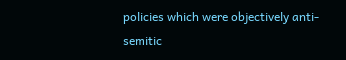policies which were objectively anti-semitic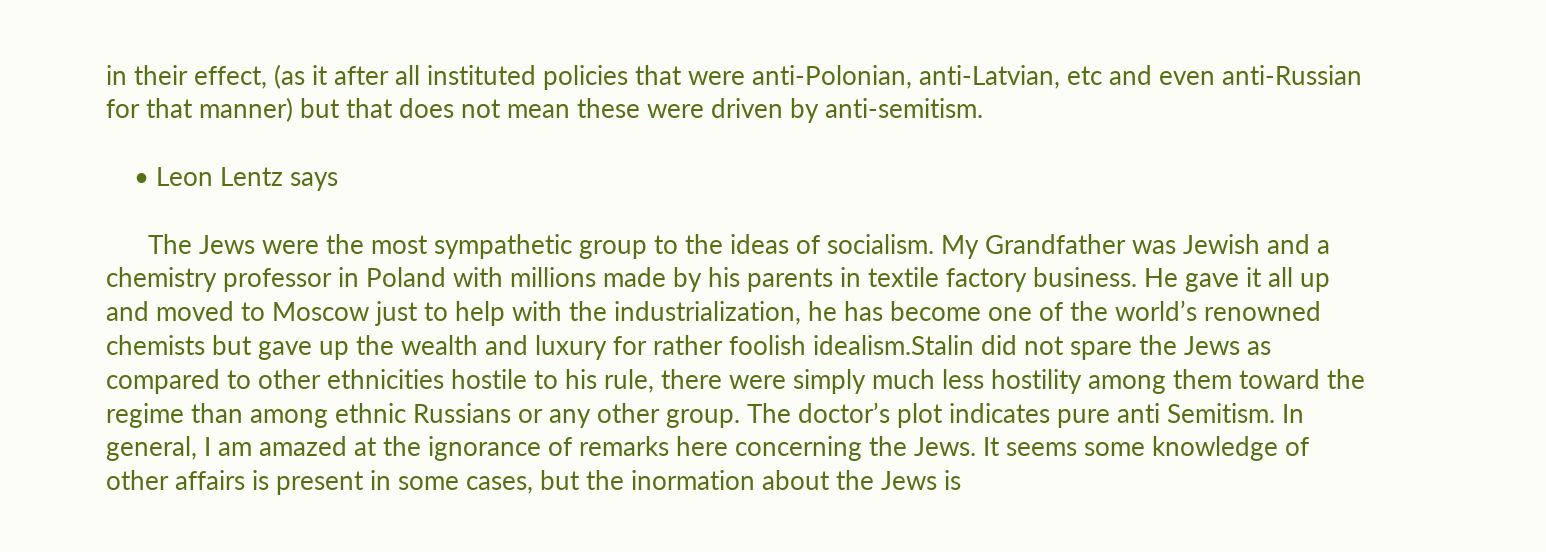in their effect, (as it after all instituted policies that were anti-Polonian, anti-Latvian, etc and even anti-Russian for that manner) but that does not mean these were driven by anti-semitism.

    • Leon Lentz says

      The Jews were the most sympathetic group to the ideas of socialism. My Grandfather was Jewish and a chemistry professor in Poland with millions made by his parents in textile factory business. He gave it all up and moved to Moscow just to help with the industrialization, he has become one of the world’s renowned chemists but gave up the wealth and luxury for rather foolish idealism.Stalin did not spare the Jews as compared to other ethnicities hostile to his rule, there were simply much less hostility among them toward the regime than among ethnic Russians or any other group. The doctor’s plot indicates pure anti Semitism. In general, I am amazed at the ignorance of remarks here concerning the Jews. It seems some knowledge of other affairs is present in some cases, but the inormation about the Jews is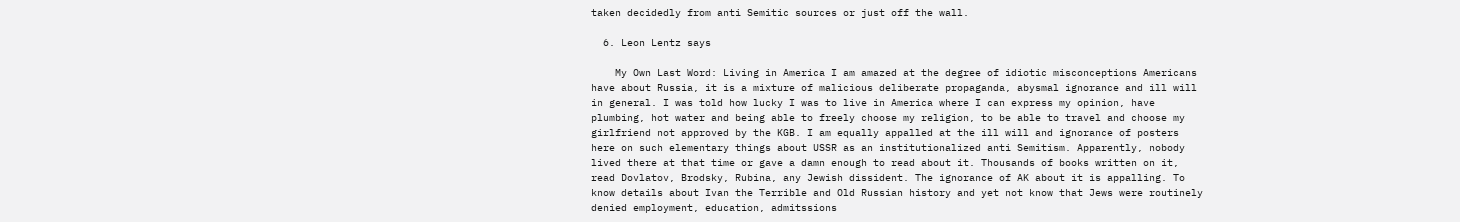taken decidedly from anti Semitic sources or just off the wall.

  6. Leon Lentz says

    My Own Last Word: Living in America I am amazed at the degree of idiotic misconceptions Americans have about Russia, it is a mixture of malicious deliberate propaganda, abysmal ignorance and ill will in general. I was told how lucky I was to live in America where I can express my opinion, have plumbing, hot water and being able to freely choose my religion, to be able to travel and choose my girlfriend not approved by the KGB. I am equally appalled at the ill will and ignorance of posters here on such elementary things about USSR as an institutionalized anti Semitism. Apparently, nobody lived there at that time or gave a damn enough to read about it. Thousands of books written on it, read Dovlatov, Brodsky, Rubina, any Jewish dissident. The ignorance of AK about it is appalling. To know details about Ivan the Terrible and Old Russian history and yet not know that Jews were routinely denied employment, education, admitssions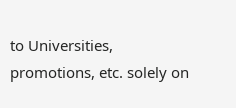to Universities, promotions, etc. solely on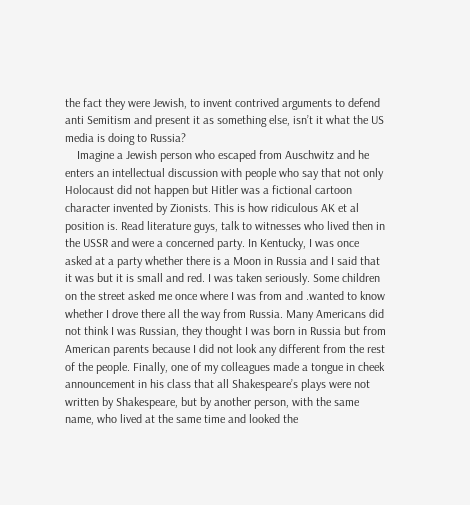the fact they were Jewish, to invent contrived arguments to defend anti Semitism and present it as something else, isn’t it what the US media is doing to Russia?
    Imagine a Jewish person who escaped from Auschwitz and he enters an intellectual discussion with people who say that not only Holocaust did not happen but Hitler was a fictional cartoon character invented by Zionists. This is how ridiculous AK et al position is. Read literature guys, talk to witnesses who lived then in the USSR and were a concerned party. In Kentucky, I was once asked at a party whether there is a Moon in Russia and I said that it was but it is small and red. I was taken seriously. Some children on the street asked me once where I was from and .wanted to know whether I drove there all the way from Russia. Many Americans did not think I was Russian, they thought I was born in Russia but from American parents because I did not look any different from the rest of the people. Finally, one of my colleagues made a tongue in cheek announcement in his class that all Shakespeare’s plays were not written by Shakespeare, but by another person, with the same name, who lived at the same time and looked the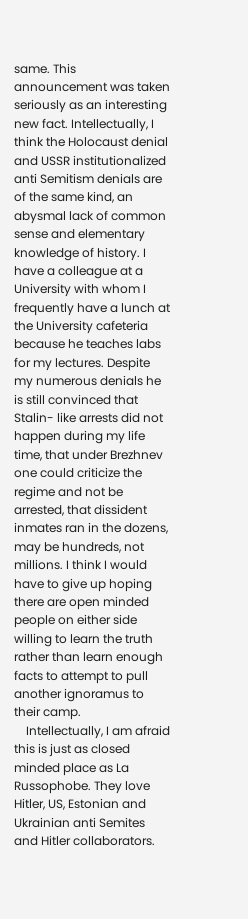same. This announcement was taken seriously as an interesting new fact. Intellectually, I think the Holocaust denial and USSR institutionalized anti Semitism denials are of the same kind, an abysmal lack of common sense and elementary knowledge of history. I have a colleague at a University with whom I frequently have a lunch at the University cafeteria because he teaches labs for my lectures. Despite my numerous denials he is still convinced that Stalin- like arrests did not happen during my life time, that under Brezhnev one could criticize the regime and not be arrested, that dissident inmates ran in the dozens, may be hundreds, not millions. I think I would have to give up hoping there are open minded people on either side willing to learn the truth rather than learn enough facts to attempt to pull another ignoramus to their camp.
    Intellectually, I am afraid this is just as closed minded place as La Russophobe. They love Hitler, US, Estonian and Ukrainian anti Semites and Hitler collaborators.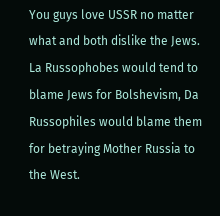You guys love USSR no matter what and both dislike the Jews. La Russophobes would tend to blame Jews for Bolshevism, Da Russophiles would blame them for betraying Mother Russia to the West.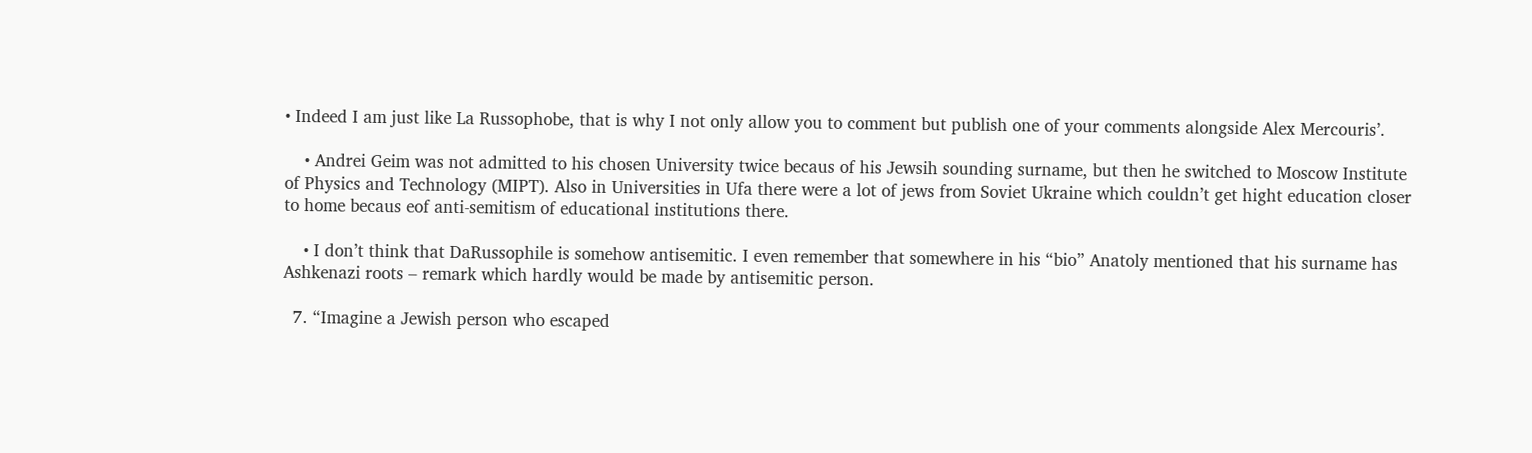• Indeed I am just like La Russophobe, that is why I not only allow you to comment but publish one of your comments alongside Alex Mercouris’.

    • Andrei Geim was not admitted to his chosen University twice becaus of his Jewsih sounding surname, but then he switched to Moscow Institute of Physics and Technology (MIPT). Also in Universities in Ufa there were a lot of jews from Soviet Ukraine which couldn’t get hight education closer to home becaus eof anti-semitism of educational institutions there.

    • I don’t think that DaRussophile is somehow antisemitic. I even remember that somewhere in his “bio” Anatoly mentioned that his surname has Ashkenazi roots – remark which hardly would be made by antisemitic person.

  7. “Imagine a Jewish person who escaped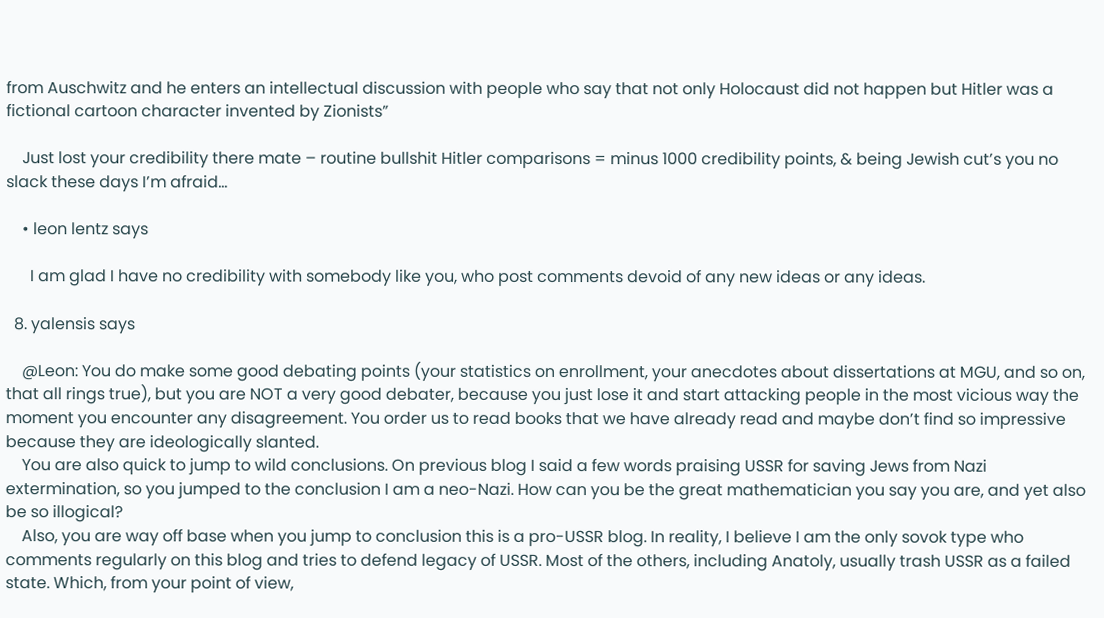from Auschwitz and he enters an intellectual discussion with people who say that not only Holocaust did not happen but Hitler was a fictional cartoon character invented by Zionists”

    Just lost your credibility there mate – routine bullshit Hitler comparisons = minus 1000 credibility points, & being Jewish cut’s you no slack these days I’m afraid…

    • leon lentz says

      I am glad I have no credibility with somebody like you, who post comments devoid of any new ideas or any ideas.

  8. yalensis says

    @Leon: You do make some good debating points (your statistics on enrollment, your anecdotes about dissertations at MGU, and so on, that all rings true), but you are NOT a very good debater, because you just lose it and start attacking people in the most vicious way the moment you encounter any disagreement. You order us to read books that we have already read and maybe don’t find so impressive because they are ideologically slanted.
    You are also quick to jump to wild conclusions. On previous blog I said a few words praising USSR for saving Jews from Nazi extermination, so you jumped to the conclusion I am a neo-Nazi. How can you be the great mathematician you say you are, and yet also be so illogical?
    Also, you are way off base when you jump to conclusion this is a pro-USSR blog. In reality, I believe I am the only sovok type who comments regularly on this blog and tries to defend legacy of USSR. Most of the others, including Anatoly, usually trash USSR as a failed state. Which, from your point of view,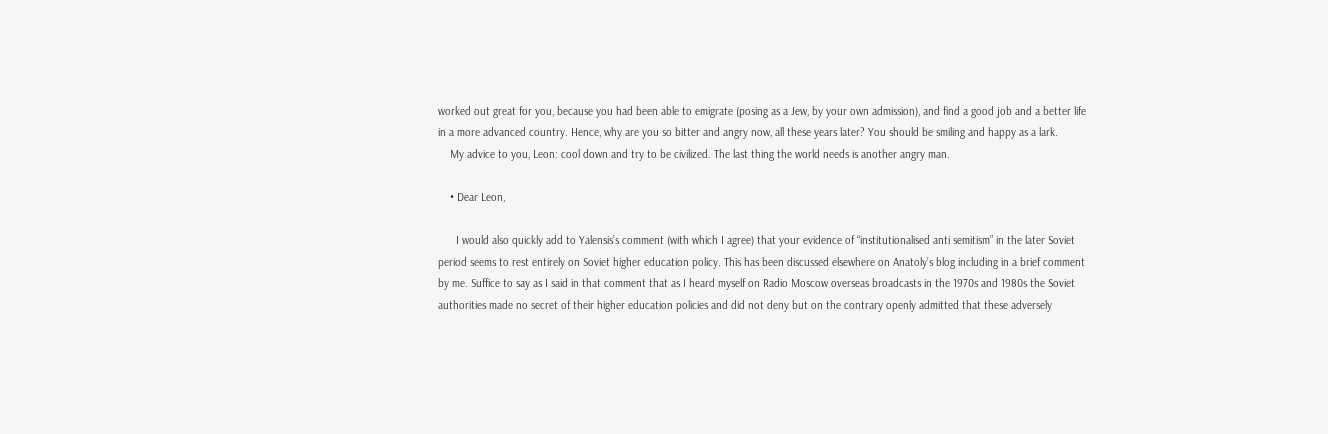worked out great for you, because you had been able to emigrate (posing as a Jew, by your own admission), and find a good job and a better life in a more advanced country. Hence, why are you so bitter and angry now, all these years later? You should be smiling and happy as a lark.
    My advice to you, Leon: cool down and try to be civilized. The last thing the world needs is another angry man.

    • Dear Leon,

      I would also quickly add to Yalensis’s comment (with which I agree) that your evidence of “institutionalised anti semitism” in the later Soviet period seems to rest entirely on Soviet higher education policy. This has been discussed elsewhere on Anatoly’s blog including in a brief comment by me. Suffice to say as I said in that comment that as I heard myself on Radio Moscow overseas broadcasts in the 1970s and 1980s the Soviet authorities made no secret of their higher education policies and did not deny but on the contrary openly admitted that these adversely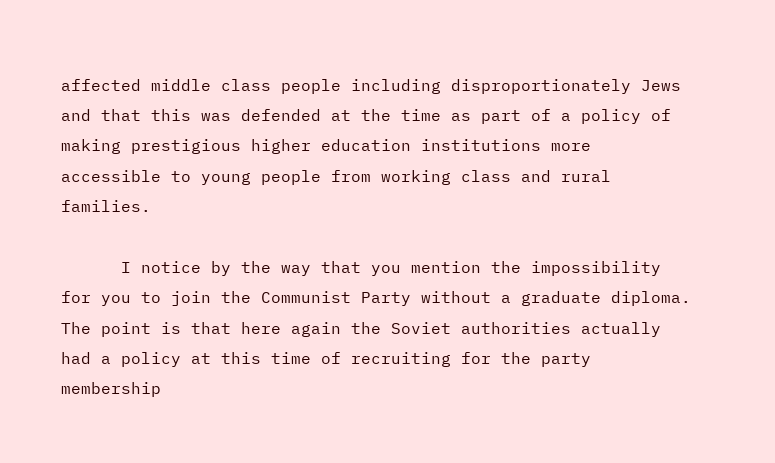affected middle class people including disproportionately Jews and that this was defended at the time as part of a policy of making prestigious higher education institutions more accessible to young people from working class and rural families.

      I notice by the way that you mention the impossibility for you to join the Communist Party without a graduate diploma. The point is that here again the Soviet authorities actually had a policy at this time of recruiting for the party membership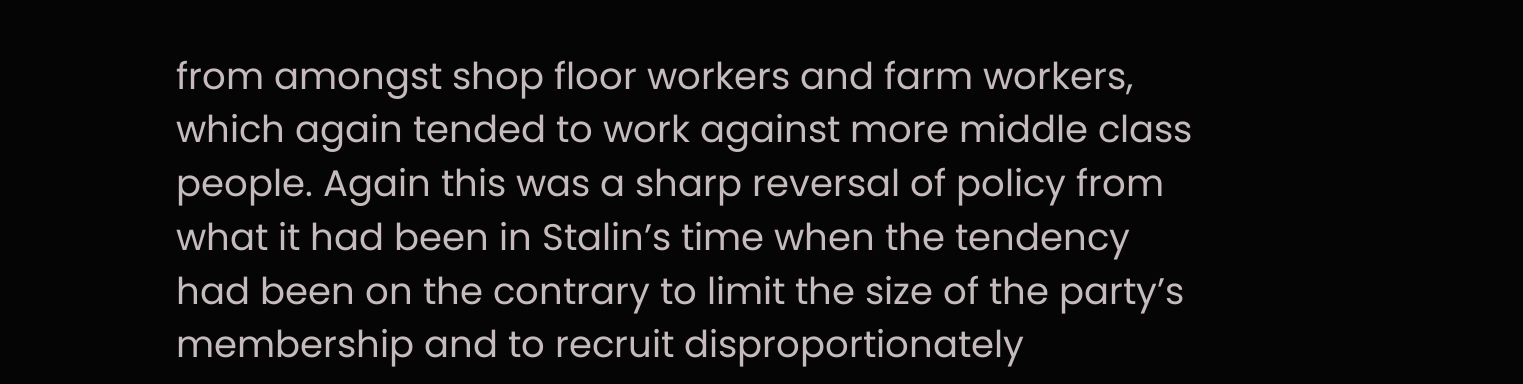from amongst shop floor workers and farm workers, which again tended to work against more middle class people. Again this was a sharp reversal of policy from what it had been in Stalin’s time when the tendency had been on the contrary to limit the size of the party’s membership and to recruit disproportionately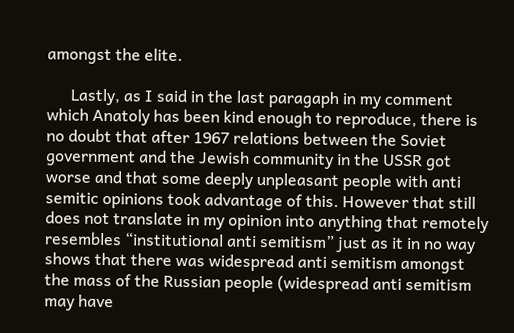amongst the elite.

      Lastly, as I said in the last paragaph in my comment which Anatoly has been kind enough to reproduce, there is no doubt that after 1967 relations between the Soviet government and the Jewish community in the USSR got worse and that some deeply unpleasant people with anti semitic opinions took advantage of this. However that still does not translate in my opinion into anything that remotely resembles “institutional anti semitism” just as it in no way shows that there was widespread anti semitism amongst the mass of the Russian people (widespread anti semitism may have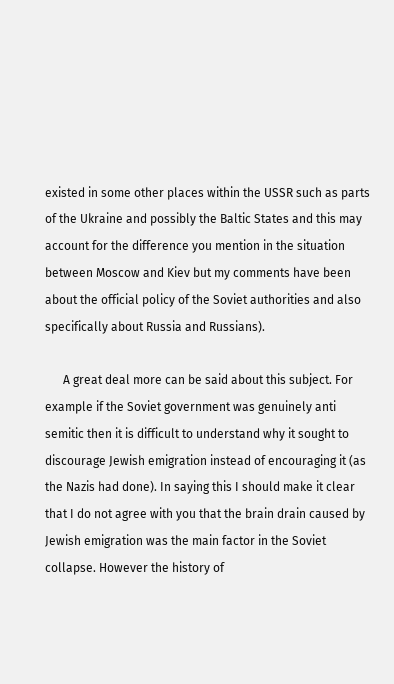existed in some other places within the USSR such as parts of the Ukraine and possibly the Baltic States and this may account for the difference you mention in the situation between Moscow and Kiev but my comments have been about the official policy of the Soviet authorities and also specifically about Russia and Russians).

      A great deal more can be said about this subject. For example if the Soviet government was genuinely anti semitic then it is difficult to understand why it sought to discourage Jewish emigration instead of encouraging it (as the Nazis had done). In saying this I should make it clear that I do not agree with you that the brain drain caused by Jewish emigration was the main factor in the Soviet collapse. However the history of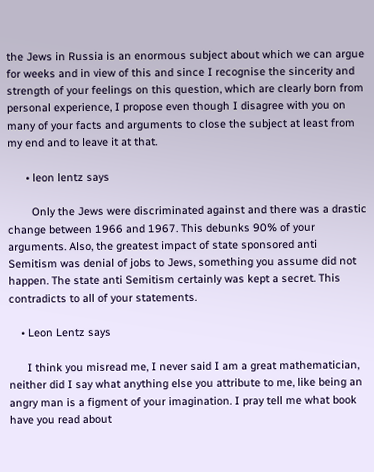the Jews in Russia is an enormous subject about which we can argue for weeks and in view of this and since I recognise the sincerity and strength of your feelings on this question, which are clearly born from personal experience, I propose even though I disagree with you on many of your facts and arguments to close the subject at least from my end and to leave it at that.

      • leon lentz says

        Only the Jews were discriminated against and there was a drastic change between 1966 and 1967. This debunks 90% of your arguments. Also, the greatest impact of state sponsored anti Semitism was denial of jobs to Jews, something you assume did not happen. The state anti Semitism certainly was kept a secret. This contradicts to all of your statements.

    • Leon Lentz says

      I think you misread me, I never said I am a great mathematician, neither did I say what anything else you attribute to me, like being an angry man is a figment of your imagination. I pray tell me what book have you read about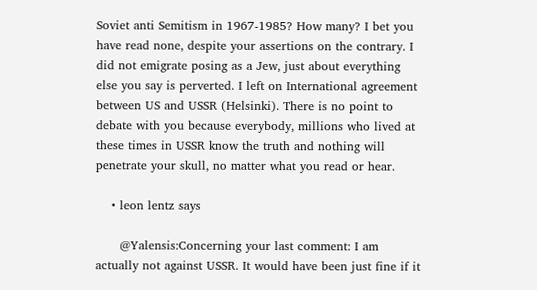Soviet anti Semitism in 1967-1985? How many? I bet you have read none, despite your assertions on the contrary. I did not emigrate posing as a Jew, just about everything else you say is perverted. I left on International agreement between US and USSR (Helsinki). There is no point to debate with you because everybody, millions who lived at these times in USSR know the truth and nothing will penetrate your skull, no matter what you read or hear.

    • leon lentz says

      @Yalensis:Concerning your last comment: I am actually not against USSR. It would have been just fine if it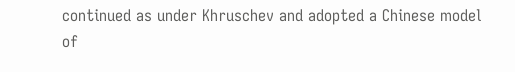continued as under Khruschev and adopted a Chinese model of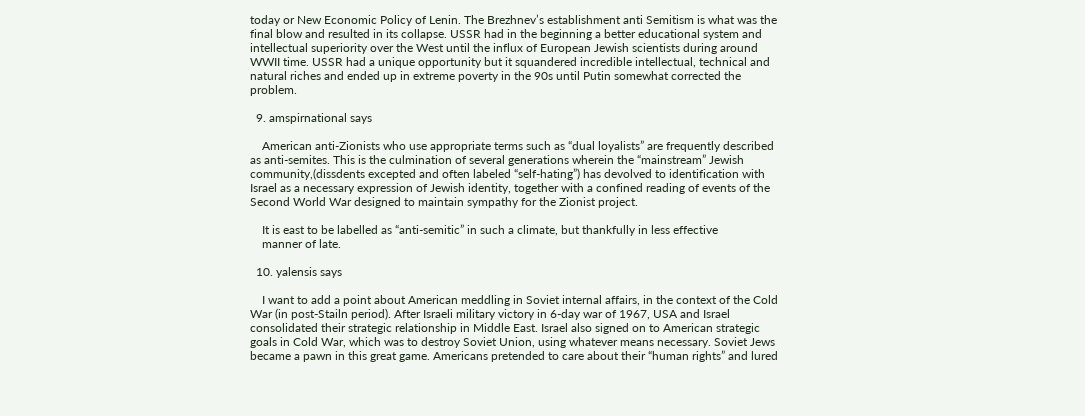today or New Economic Policy of Lenin. The Brezhnev’s establishment anti Semitism is what was the final blow and resulted in its collapse. USSR had in the beginning a better educational system and intellectual superiority over the West until the influx of European Jewish scientists during around WWII time. USSR had a unique opportunity but it squandered incredible intellectual, technical and natural riches and ended up in extreme poverty in the 90s until Putin somewhat corrected the problem.

  9. amspirnational says

    American anti-Zionists who use appropriate terms such as “dual loyalists” are frequently described as anti-semites. This is the culmination of several generations wherein the “mainstream” Jewish community,(dissdents excepted and often labeled “self-hating”) has devolved to identification with Israel as a necessary expression of Jewish identity, together with a confined reading of events of the Second World War designed to maintain sympathy for the Zionist project.

    It is east to be labelled as “anti-semitic” in such a climate, but thankfully in less effective
    manner of late.

  10. yalensis says

    I want to add a point about American meddling in Soviet internal affairs, in the context of the Cold War (in post-Stailn period). After Israeli military victory in 6-day war of 1967, USA and Israel consolidated their strategic relationship in Middle East. Israel also signed on to American strategic goals in Cold War, which was to destroy Soviet Union, using whatever means necessary. Soviet Jews became a pawn in this great game. Americans pretended to care about their “human rights” and lured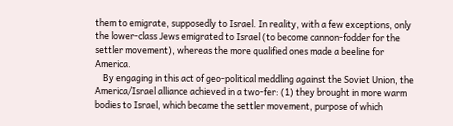them to emigrate, supposedly to Israel. In reality, with a few exceptions, only the lower-class Jews emigrated to Israel (to become cannon-fodder for the settler movement), whereas the more qualified ones made a beeline for America.
    By engaging in this act of geo-political meddling against the Soviet Union, the America/Israel alliance achieved in a two-fer: (1) they brought in more warm bodies to Israel, which became the settler movement, purpose of which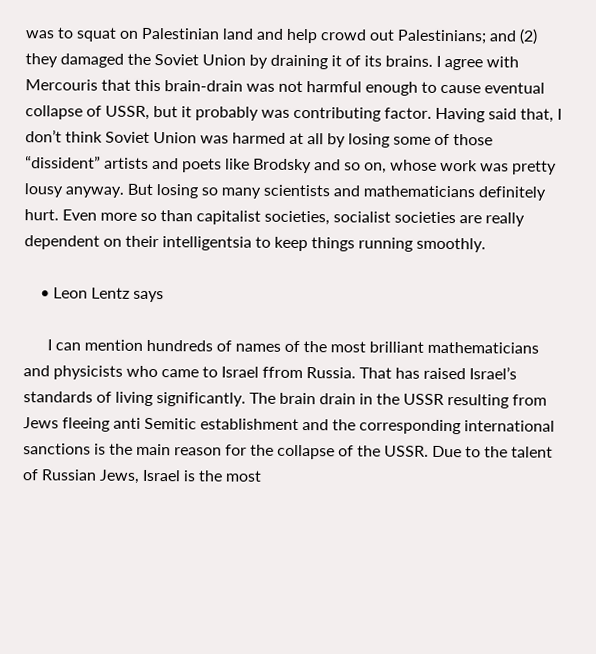was to squat on Palestinian land and help crowd out Palestinians; and (2) they damaged the Soviet Union by draining it of its brains. I agree with Mercouris that this brain-drain was not harmful enough to cause eventual collapse of USSR, but it probably was contributing factor. Having said that, I don’t think Soviet Union was harmed at all by losing some of those “dissident” artists and poets like Brodsky and so on, whose work was pretty lousy anyway. But losing so many scientists and mathematicians definitely hurt. Even more so than capitalist societies, socialist societies are really dependent on their intelligentsia to keep things running smoothly.

    • Leon Lentz says

      I can mention hundreds of names of the most brilliant mathematicians and physicists who came to Israel ffrom Russia. That has raised Israel’s standards of living significantly. The brain drain in the USSR resulting from Jews fleeing anti Semitic establishment and the corresponding international sanctions is the main reason for the collapse of the USSR. Due to the talent of Russian Jews, Israel is the most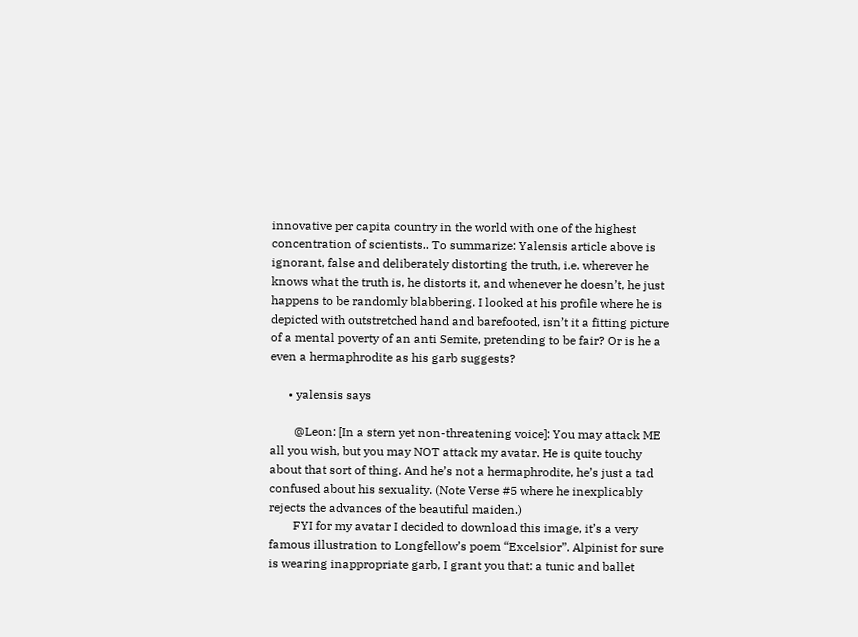innovative per capita country in the world with one of the highest concentration of scientists.. To summarize: Yalensis article above is ignorant, false and deliberately distorting the truth, i.e. wherever he knows what the truth is, he distorts it, and whenever he doesn’t, he just happens to be randomly blabbering. I looked at his profile where he is depicted with outstretched hand and barefooted, isn’t it a fitting picture of a mental poverty of an anti Semite, pretending to be fair? Or is he a even a hermaphrodite as his garb suggests?

      • yalensis says

        @Leon: [In a stern yet non-threatening voice]: You may attack ME all you wish, but you may NOT attack my avatar. He is quite touchy about that sort of thing. And he’s not a hermaphrodite, he’s just a tad confused about his sexuality. (Note Verse #5 where he inexplicably rejects the advances of the beautiful maiden.)
        FYI for my avatar I decided to download this image, it’s a very famous illustration to Longfellow’s poem “Excelsior”. Alpinist for sure is wearing inappropriate garb, I grant you that: a tunic and ballet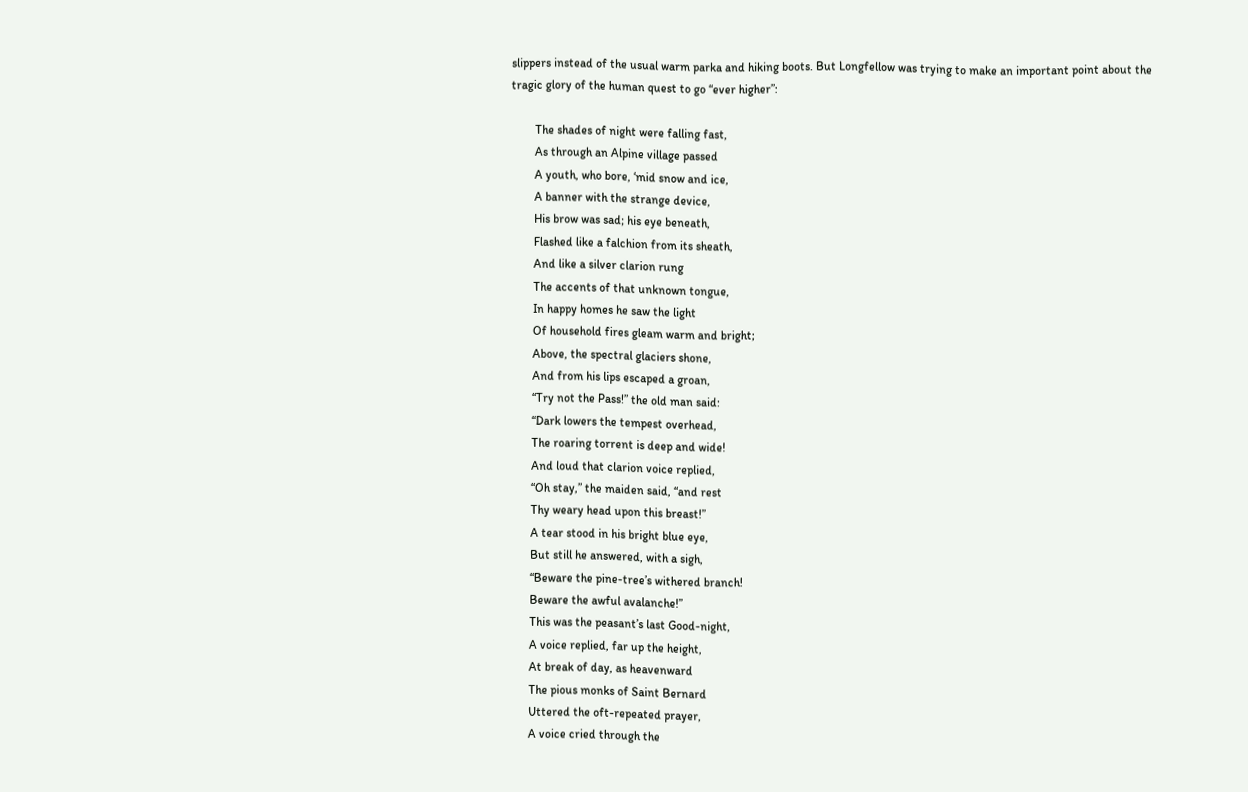slippers instead of the usual warm parka and hiking boots. But Longfellow was trying to make an important point about the tragic glory of the human quest to go “ever higher”:

        The shades of night were falling fast,
        As through an Alpine village passed
        A youth, who bore, ‘mid snow and ice,
        A banner with the strange device,
        His brow was sad; his eye beneath,
        Flashed like a falchion from its sheath,
        And like a silver clarion rung
        The accents of that unknown tongue,
        In happy homes he saw the light
        Of household fires gleam warm and bright;
        Above, the spectral glaciers shone,
        And from his lips escaped a groan,
        “Try not the Pass!” the old man said:
        “Dark lowers the tempest overhead,
        The roaring torrent is deep and wide!
        And loud that clarion voice replied,
        “Oh stay,” the maiden said, “and rest
        Thy weary head upon this breast!”
        A tear stood in his bright blue eye,
        But still he answered, with a sigh,
        “Beware the pine-tree’s withered branch!
        Beware the awful avalanche!”
        This was the peasant’s last Good-night,
        A voice replied, far up the height,
        At break of day, as heavenward
        The pious monks of Saint Bernard
        Uttered the oft-repeated prayer,
        A voice cried through the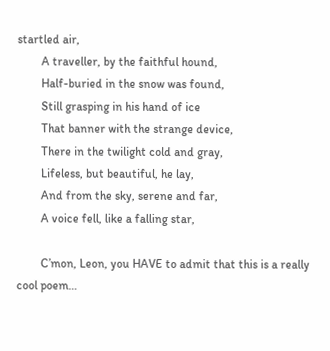startled air,
        A traveller, by the faithful hound,
        Half-buried in the snow was found,
        Still grasping in his hand of ice
        That banner with the strange device,
        There in the twilight cold and gray,
        Lifeless, but beautiful, he lay,
        And from the sky, serene and far,
        A voice fell, like a falling star,

        C’mon, Leon, you HAVE to admit that this is a really cool poem…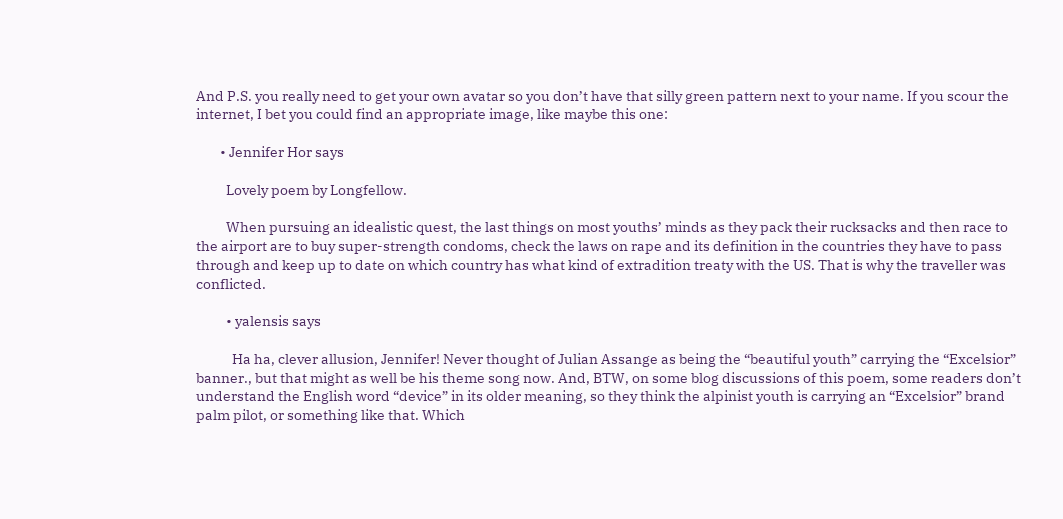And P.S. you really need to get your own avatar so you don’t have that silly green pattern next to your name. If you scour the internet, I bet you could find an appropriate image, like maybe this one:

        • Jennifer Hor says

          Lovely poem by Longfellow.

          When pursuing an idealistic quest, the last things on most youths’ minds as they pack their rucksacks and then race to the airport are to buy super-strength condoms, check the laws on rape and its definition in the countries they have to pass through and keep up to date on which country has what kind of extradition treaty with the US. That is why the traveller was conflicted.

          • yalensis says

            Ha ha, clever allusion, Jennifer! Never thought of Julian Assange as being the “beautiful youth” carrying the “Excelsior” banner., but that might as well be his theme song now. And, BTW, on some blog discussions of this poem, some readers don’t understand the English word “device” in its older meaning, so they think the alpinist youth is carrying an “Excelsior” brand palm pilot, or something like that. Which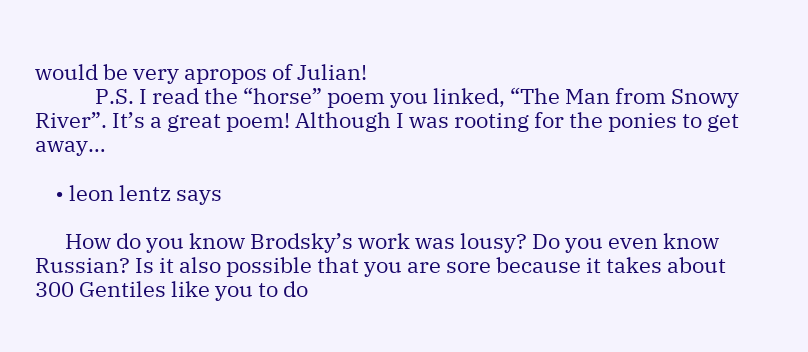would be very apropos of Julian!
            P.S. I read the “horse” poem you linked, “The Man from Snowy River”. It’s a great poem! Although I was rooting for the ponies to get away…

    • leon lentz says

      How do you know Brodsky’s work was lousy? Do you even know Russian? Is it also possible that you are sore because it takes about 300 Gentiles like you to do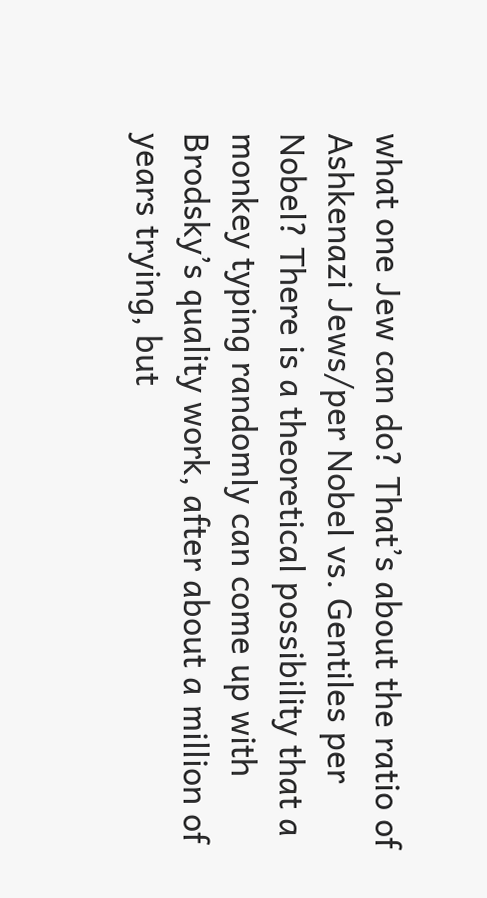what one Jew can do? That’s about the ratio of Ashkenazi Jews/per Nobel vs. Gentiles per Nobel? There is a theoretical possibility that a monkey typing randomly can come up with Brodsky’s quality work, after about a million of years trying, but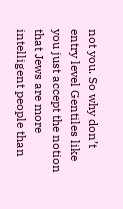not you. So why don’t entry level Gentiles like you just accept the notion that Jews are more intelligent people than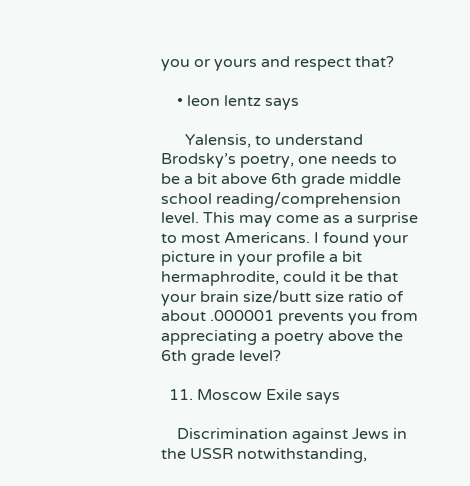you or yours and respect that?

    • leon lentz says

      Yalensis, to understand Brodsky’s poetry, one needs to be a bit above 6th grade middle school reading/comprehension level. This may come as a surprise to most Americans. I found your picture in your profile a bit hermaphrodite, could it be that your brain size/butt size ratio of about .000001 prevents you from appreciating a poetry above the 6th grade level?

  11. Moscow Exile says

    Discrimination against Jews in the USSR notwithstanding,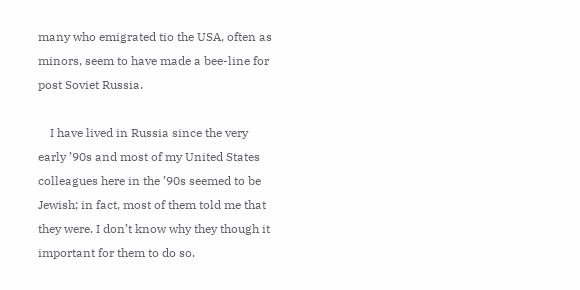many who emigrated tio the USA, often as minors, seem to have made a bee-line for post Soviet Russia.

    I have lived in Russia since the very early ’90s and most of my United States colleagues here in the ’90s seemed to be Jewish; in fact, most of them told me that they were. I don’t know why they though it important for them to do so.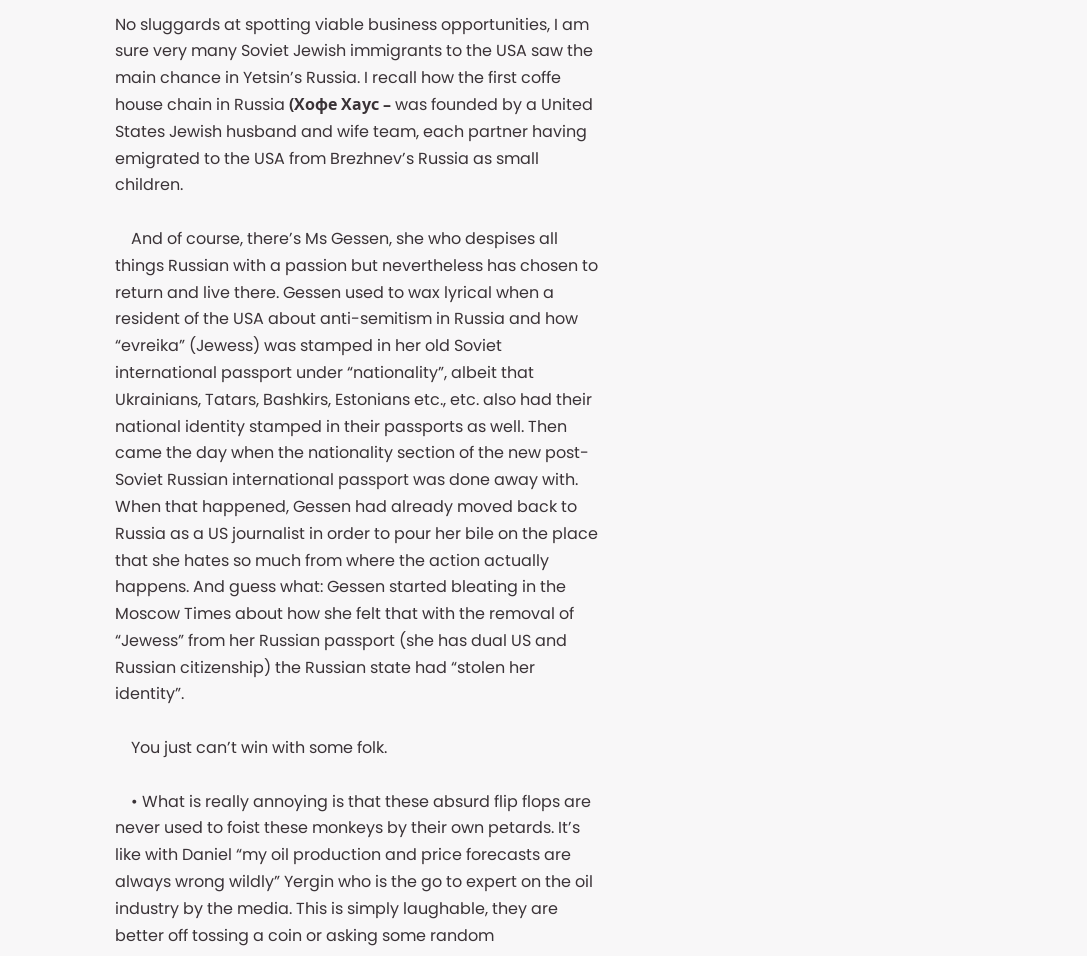No sluggards at spotting viable business opportunities, I am sure very many Soviet Jewish immigrants to the USA saw the main chance in Yetsin’s Russia. I recall how the first coffe house chain in Russia (Хофе Хаус – was founded by a United States Jewish husband and wife team, each partner having emigrated to the USA from Brezhnev’s Russia as small children.

    And of course, there’s Ms Gessen, she who despises all things Russian with a passion but nevertheless has chosen to return and live there. Gessen used to wax lyrical when a resident of the USA about anti-semitism in Russia and how “evreika” (Jewess) was stamped in her old Soviet international passport under “nationality”, albeit that Ukrainians, Tatars, Bashkirs, Estonians etc., etc. also had their national identity stamped in their passports as well. Then came the day when the nationality section of the new post-Soviet Russian international passport was done away with. When that happened, Gessen had already moved back to Russia as a US journalist in order to pour her bile on the place that she hates so much from where the action actually happens. And guess what: Gessen started bleating in the Moscow Times about how she felt that with the removal of “Jewess” from her Russian passport (she has dual US and Russian citizenship) the Russian state had “stolen her identity”.

    You just can’t win with some folk.

    • What is really annoying is that these absurd flip flops are never used to foist these monkeys by their own petards. It’s like with Daniel “my oil production and price forecasts are always wrong wildly” Yergin who is the go to expert on the oil industry by the media. This is simply laughable, they are better off tossing a coin or asking some random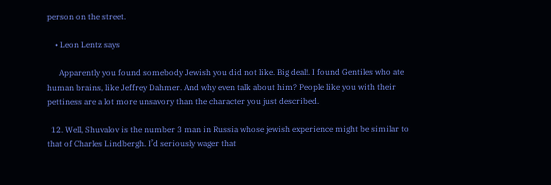person on the street.

    • Leon Lentz says

      Apparently you found somebody Jewish you did not like. Big deal!. I found Gentiles who ate human brains, like Jeffrey Dahmer. And why even talk about him? People like you with their pettiness are a lot more unsavory than the character you just described.

  12. Well, Shuvalov is the number 3 man in Russia whose jewish experience might be similar to that of Charles Lindbergh. I’d seriously wager that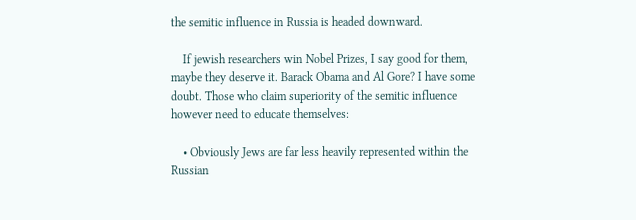the semitic influence in Russia is headed downward.

    If jewish researchers win Nobel Prizes, I say good for them, maybe they deserve it. Barack Obama and Al Gore? I have some doubt. Those who claim superiority of the semitic influence however need to educate themselves:

    • Obviously Jews are far less heavily represented within the Russian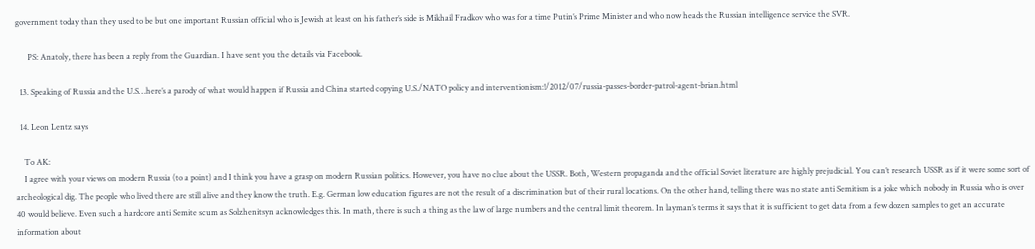government today than they used to be but one important Russian official who is Jewish at least on his father’s side is Mikhail Fradkov who was for a time Putin’s Prime Minister and who now heads the Russian intelligence service the SVR.

      PS: Anatoly, there has been a reply from the Guardian. I have sent you the details via Facebook.

  13. Speaking of Russia and the U.S…here’s a parody of what would happen if Russia and China started copying U.S./NATO policy and interventionism:!/2012/07/russia-passes-border-patrol-agent-brian.html

  14. Leon Lentz says

    To AK:
    I agree with your views on modern Russia (to a point) and I think you have a grasp on modern Russian politics. However, you have no clue about the USSR. Both, Western propaganda and the official Soviet literature are highly prejudicial. You can’t research USSR as if it were some sort of archeological dig. The people who lived there are still alive and they know the truth. E.g. German low education figures are not the result of a discrimination but of their rural locations. On the other hand, telling there was no state anti Semitism is a joke which nobody in Russia who is over 40 would believe. Even such a hardcore anti Semite scum as Solzhenitsyn acknowledges this. In math, there is such a thing as the law of large numbers and the central limit theorem. In layman’s terms it says that it is sufficient to get data from a few dozen samples to get an accurate information about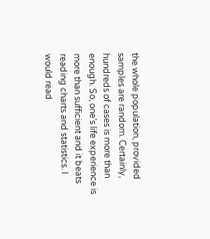the whole population, provided samples are random. Certainly, hundreds of cases is more than enough. So, one’s life experience is more than sufficient and it beats reading charts and statistics. I would read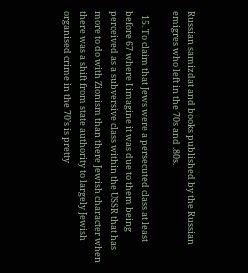Russian samizdat and books published by the Russian emigres who left in the 70s and .80s.

  15. To claim that Jews were a persecuted class at least before 67 where I imagine it was due to them being perceived as a subversive class within the USSR that has more to do with Zionism than there Jewish character when there was a shift from state authority to largely Jewish organised crime in the 70’s is pretty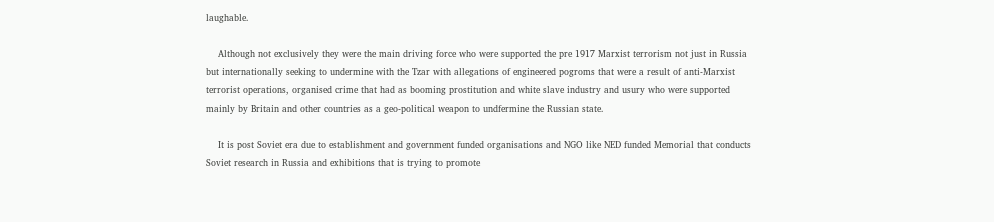laughable.

    Although not exclusively they were the main driving force who were supported the pre 1917 Marxist terrorism not just in Russia but internationally seeking to undermine with the Tzar with allegations of engineered pogroms that were a result of anti-Marxist terrorist operations, organised crime that had as booming prostitution and white slave industry and usury who were supported mainly by Britain and other countries as a geo-political weapon to undfermine the Russian state.

    It is post Soviet era due to establishment and government funded organisations and NGO like NED funded Memorial that conducts Soviet research in Russia and exhibitions that is trying to promote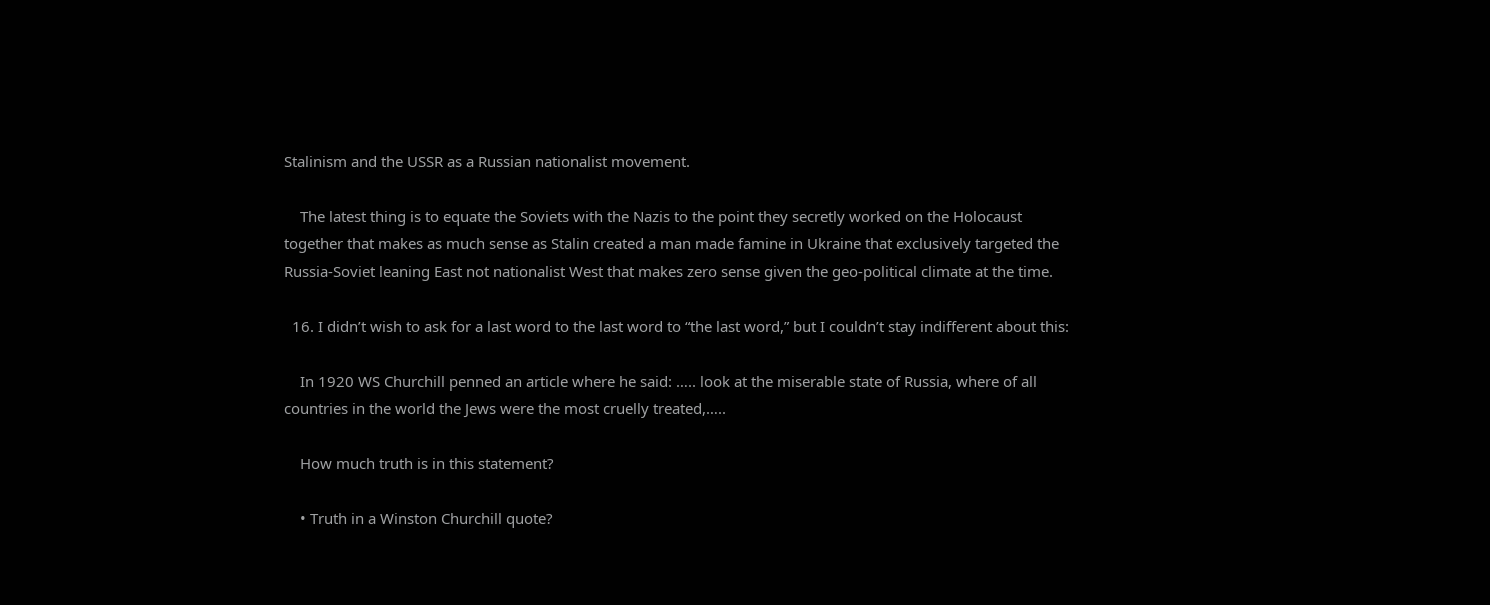Stalinism and the USSR as a Russian nationalist movement.

    The latest thing is to equate the Soviets with the Nazis to the point they secretly worked on the Holocaust together that makes as much sense as Stalin created a man made famine in Ukraine that exclusively targeted the Russia-Soviet leaning East not nationalist West that makes zero sense given the geo-political climate at the time.

  16. I didn’t wish to ask for a last word to the last word to “the last word,” but I couldn’t stay indifferent about this:

    In 1920 WS Churchill penned an article where he said: ….. look at the miserable state of Russia, where of all countries in the world the Jews were the most cruelly treated,…..

    How much truth is in this statement?

    • Truth in a Winston Churchill quote?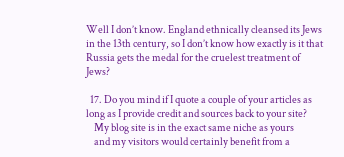Well I don’t know. England ethnically cleansed its Jews in the 13th century, so I don’t know how exactly is it that Russia gets the medal for the cruelest treatment of Jews?

  17. Do you mind if I quote a couple of your articles as long as I provide credit and sources back to your site?
    My blog site is in the exact same niche as yours
    and my visitors would certainly benefit from a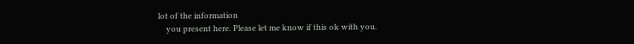lot of the information
    you present here. Please let me know if this ok with you.